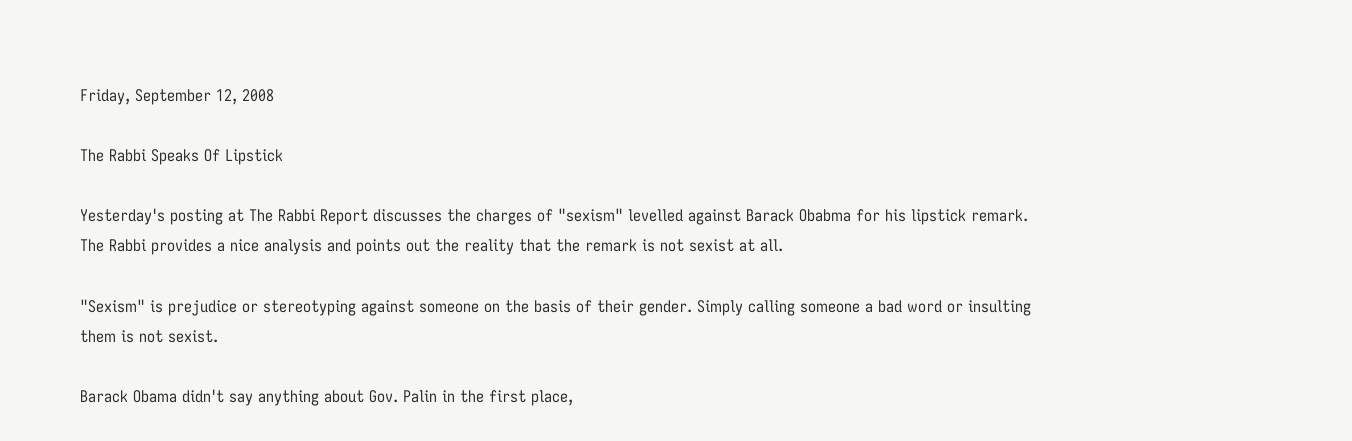Friday, September 12, 2008

The Rabbi Speaks Of Lipstick

Yesterday's posting at The Rabbi Report discusses the charges of "sexism" levelled against Barack Obabma for his lipstick remark. The Rabbi provides a nice analysis and points out the reality that the remark is not sexist at all.

"Sexism" is prejudice or stereotyping against someone on the basis of their gender. Simply calling someone a bad word or insulting them is not sexist.

Barack Obama didn't say anything about Gov. Palin in the first place,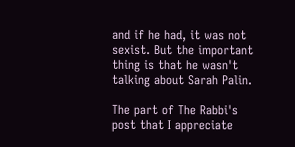and if he had, it was not sexist. But the important thing is that he wasn't talking about Sarah Palin.

The part of The Rabbi's post that I appreciate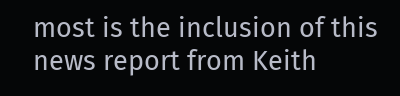most is the inclusion of this news report from Keith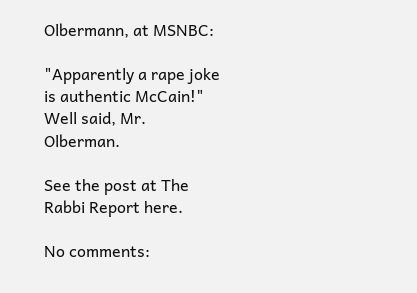Olbermann, at MSNBC:

"Apparently a rape joke is authentic McCain!" Well said, Mr. Olberman.

See the post at The Rabbi Report here.

No comments: